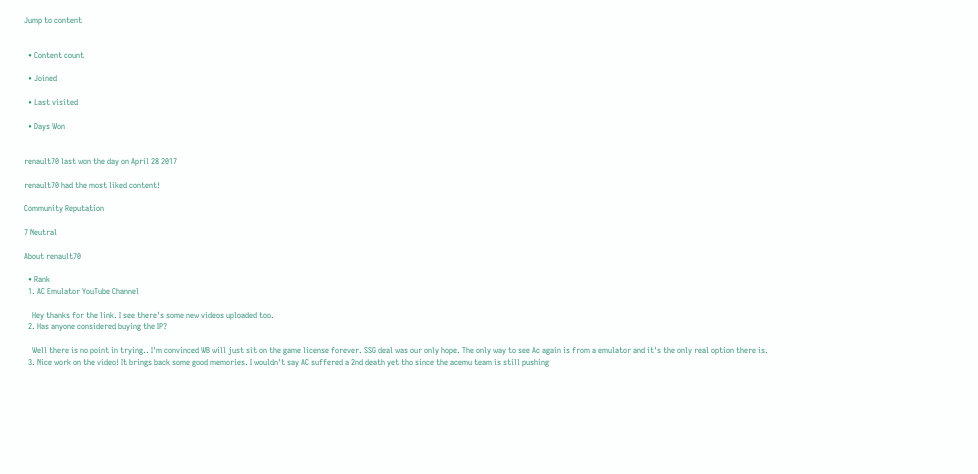Jump to content


  • Content count

  • Joined

  • Last visited

  • Days Won


renault70 last won the day on April 28 2017

renault70 had the most liked content!

Community Reputation

7 Neutral

About renault70

  • Rank
  1. AC Emulator YouTube Channel

    Hey thanks for the link. I see there's some new videos uploaded too.
  2. Has anyone considered buying the IP?

    Well there is no point in trying.. I'm convinced WB will just sit on the game license forever. SSG deal was our only hope. The only way to see Ac again is from a emulator and it's the only real option there is.
  3. Nice work on the video! It brings back some good memories. I wouldn't say AC suffered a 2nd death yet tho since the acemu team is still pushing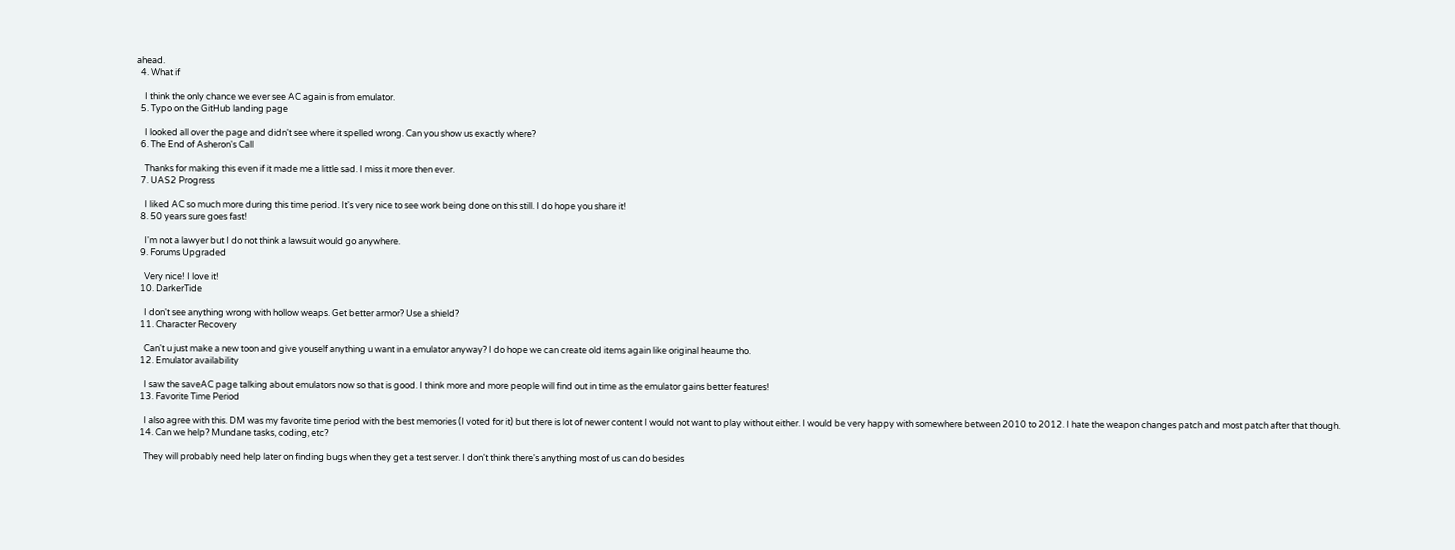ahead.
  4. What if

    I think the only chance we ever see AC again is from emulator.
  5. Typo on the GitHub landing page

    I looked all over the page and didn't see where it spelled wrong. Can you show us exactly where?
  6. The End of Asheron's Call

    Thanks for making this even if it made me a little sad. I miss it more then ever.
  7. UAS2 Progress

    I liked AC so much more during this time period. It's very nice to see work being done on this still. I do hope you share it!
  8. 50 years sure goes fast!

    I'm not a lawyer but I do not think a lawsuit would go anywhere.
  9. Forums Upgraded

    Very nice! I love it!
  10. DarkerTide

    I don't see anything wrong with hollow weaps. Get better armor? Use a shield?
  11. Character Recovery

    Can't u just make a new toon and give youself anything u want in a emulator anyway? I do hope we can create old items again like original heaume tho.
  12. Emulator availability

    I saw the saveAC page talking about emulators now so that is good. I think more and more people will find out in time as the emulator gains better features!
  13. Favorite Time Period

    I also agree with this. DM was my favorite time period with the best memories (I voted for it) but there is lot of newer content I would not want to play without either. I would be very happy with somewhere between 2010 to 2012. I hate the weapon changes patch and most patch after that though.
  14. Can we help? Mundane tasks, coding, etc?

    They will probably need help later on finding bugs when they get a test server. I don't think there's anything most of us can do besides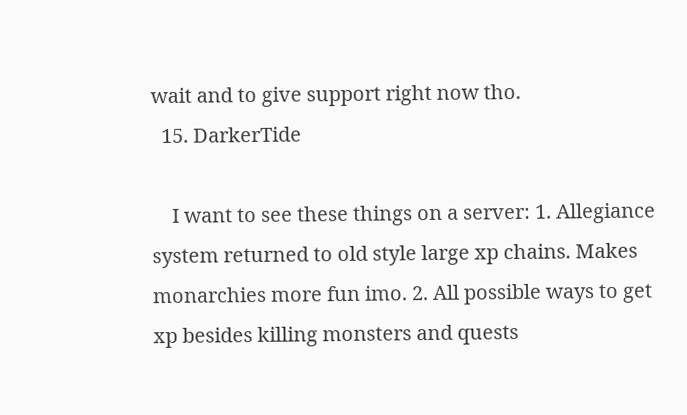wait and to give support right now tho.
  15. DarkerTide

    I want to see these things on a server: 1. Allegiance system returned to old style large xp chains. Makes monarchies more fun imo. 2. All possible ways to get xp besides killing monsters and quests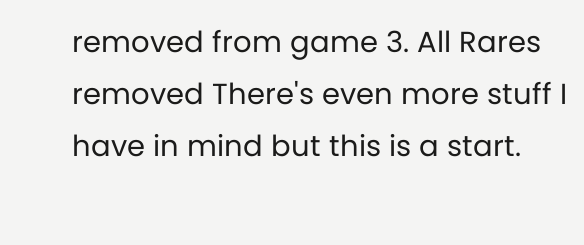removed from game 3. All Rares removed There's even more stuff I have in mind but this is a start.